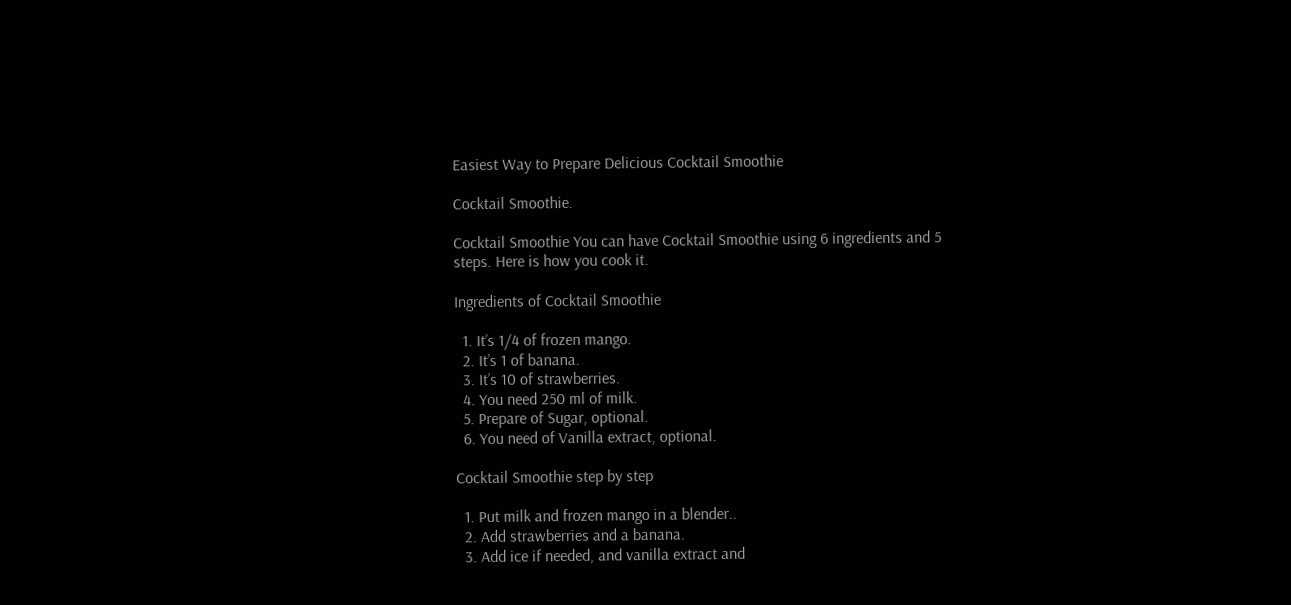Easiest Way to Prepare Delicious Cocktail Smoothie

Cocktail Smoothie.

Cocktail Smoothie You can have Cocktail Smoothie using 6 ingredients and 5 steps. Here is how you cook it.

Ingredients of Cocktail Smoothie

  1. It’s 1/4 of frozen mango.
  2. It’s 1 of banana.
  3. It’s 10 of strawberries.
  4. You need 250 ml of milk.
  5. Prepare of Sugar, optional.
  6. You need of Vanilla extract, optional.

Cocktail Smoothie step by step

  1. Put milk and frozen mango in a blender..
  2. Add strawberries and a banana.
  3. Add ice if needed, and vanilla extract and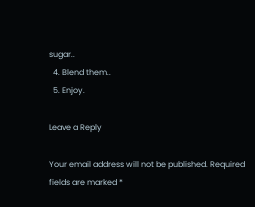sugar..
  4. Blend them..
  5. Enjoy.

Leave a Reply

Your email address will not be published. Required fields are marked *